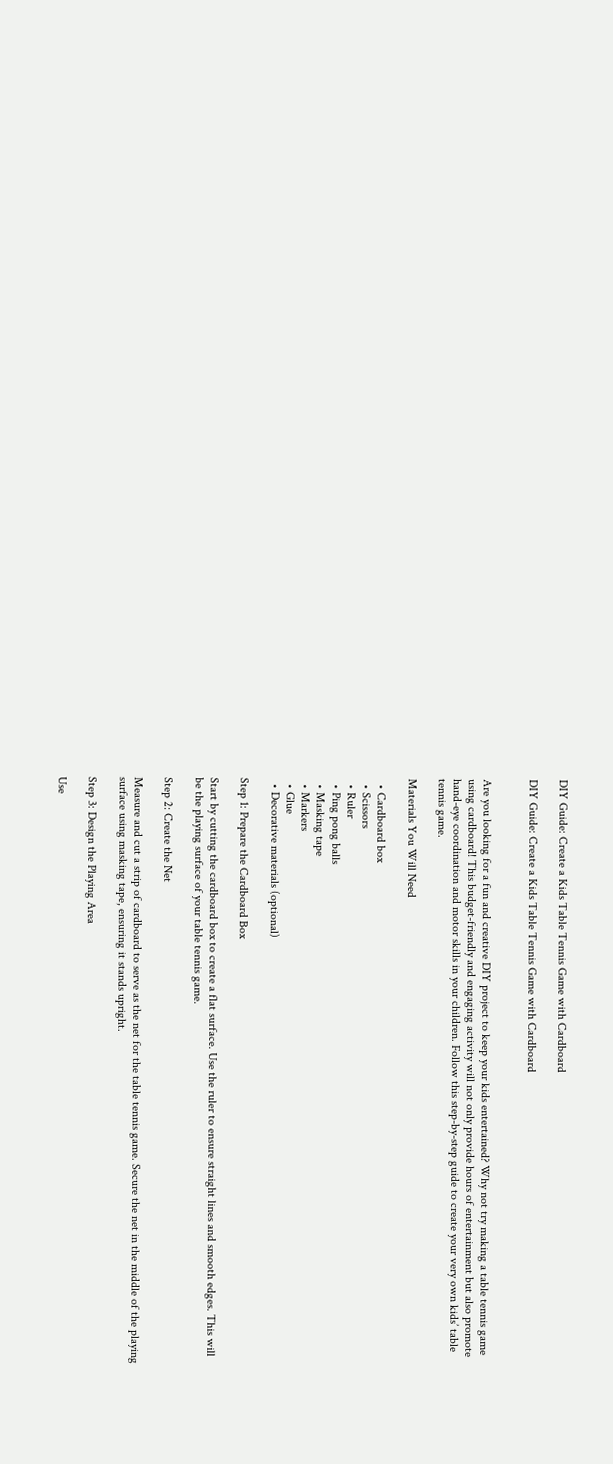DIY Guide: Create a Kids Table Tennis Game with Cardboard

DIY Guide: Create a Kids Table Tennis Game with Cardboard


Are you looking for a fun and creative DIY project to keep your kids entertained? Why not try making a table tennis game using cardboard! This budget-friendly and engaging activity will not only provide hours of entertainment but also promote hand-eye coordination and motor skills in your children. Follow this step-by-step guide to create your very own kids’ table tennis game.

Materials You Will Need

  • Cardboard box
  • Scissors
  • Ruler
  • Ping pong balls
  • Masking tape
  • Markers
  • Glue
  • Decorative materials (optional)

Step 1: Prepare the Cardboard Box

Start by cutting the cardboard box to create a flat surface. Use the ruler to ensure straight lines and smooth edges. This will be the playing surface of your table tennis game.

Step 2: Create the Net

Measure and cut a strip of cardboard to serve as the net for the table tennis game. Secure the net in the middle of the playing surface using masking tape, ensuring it stands upright.

Step 3: Design the Playing Area

Use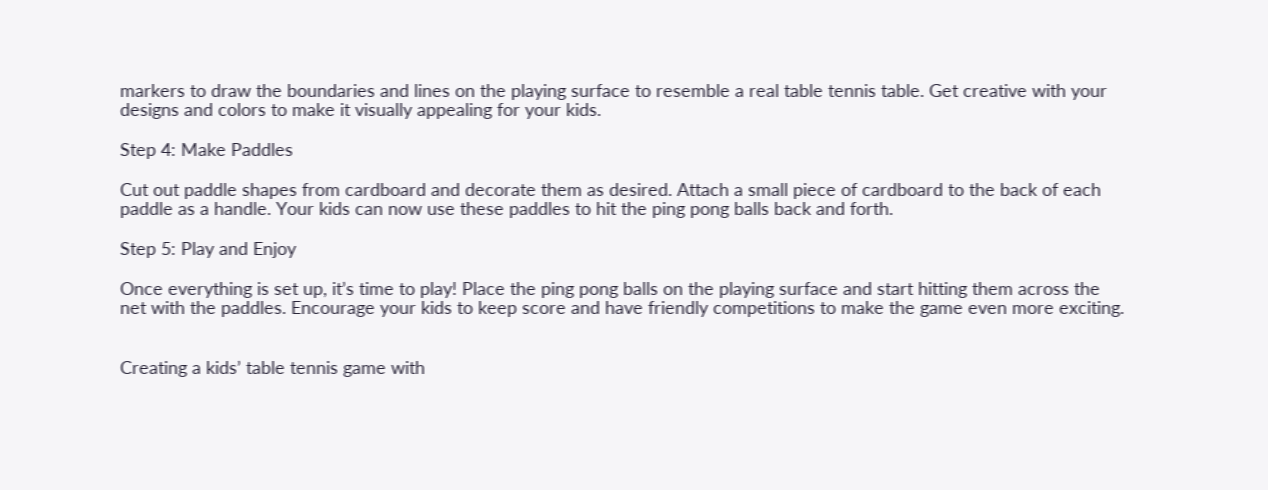markers to draw the boundaries and lines on the playing surface to resemble a real table tennis table. Get creative with your designs and colors to make it visually appealing for your kids.

Step 4: Make Paddles

Cut out paddle shapes from cardboard and decorate them as desired. Attach a small piece of cardboard to the back of each paddle as a handle. Your kids can now use these paddles to hit the ping pong balls back and forth.

Step 5: Play and Enjoy

Once everything is set up, it’s time to play! Place the ping pong balls on the playing surface and start hitting them across the net with the paddles. Encourage your kids to keep score and have friendly competitions to make the game even more exciting.


Creating a kids’ table tennis game with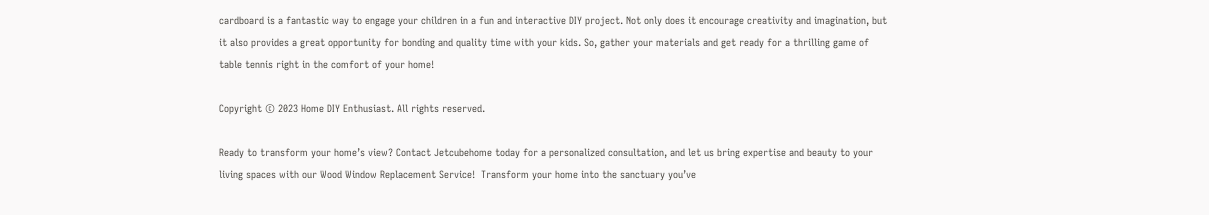cardboard is a fantastic way to engage your children in a fun and interactive DIY project. Not only does it encourage creativity and imagination, but it also provides a great opportunity for bonding and quality time with your kids. So, gather your materials and get ready for a thrilling game of table tennis right in the comfort of your home!

Copyright © 2023 Home DIY Enthusiast. All rights reserved.

Ready to transform your home’s view? Contact Jetcubehome today for a personalized consultation, and let us bring expertise and beauty to your living spaces with our Wood Window Replacement Service!  Transform your home into the sanctuary you’ve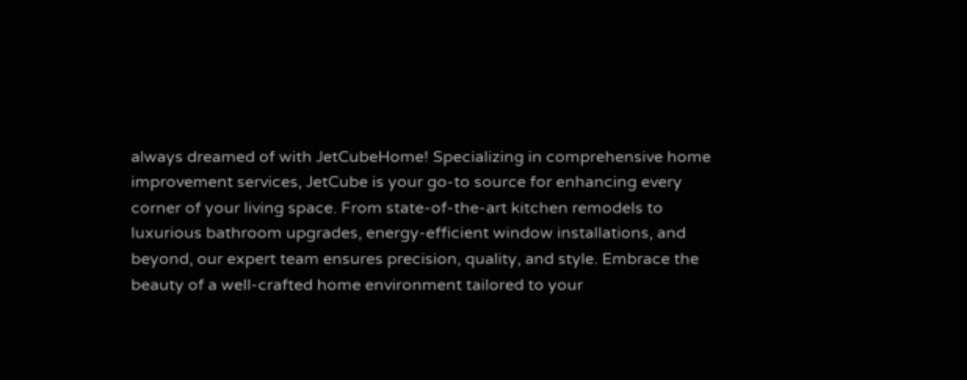always dreamed of with JetCubeHome! Specializing in comprehensive home improvement services, JetCube is your go-to source for enhancing every corner of your living space. From state-of-the-art kitchen remodels to luxurious bathroom upgrades, energy-efficient window installations, and beyond, our expert team ensures precision, quality, and style. Embrace the beauty of a well-crafted home environment tailored to your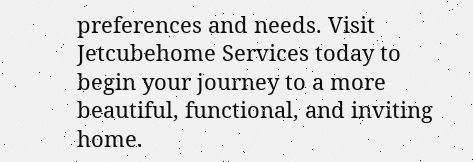preferences and needs. Visit Jetcubehome Services today to begin your journey to a more beautiful, functional, and inviting home.